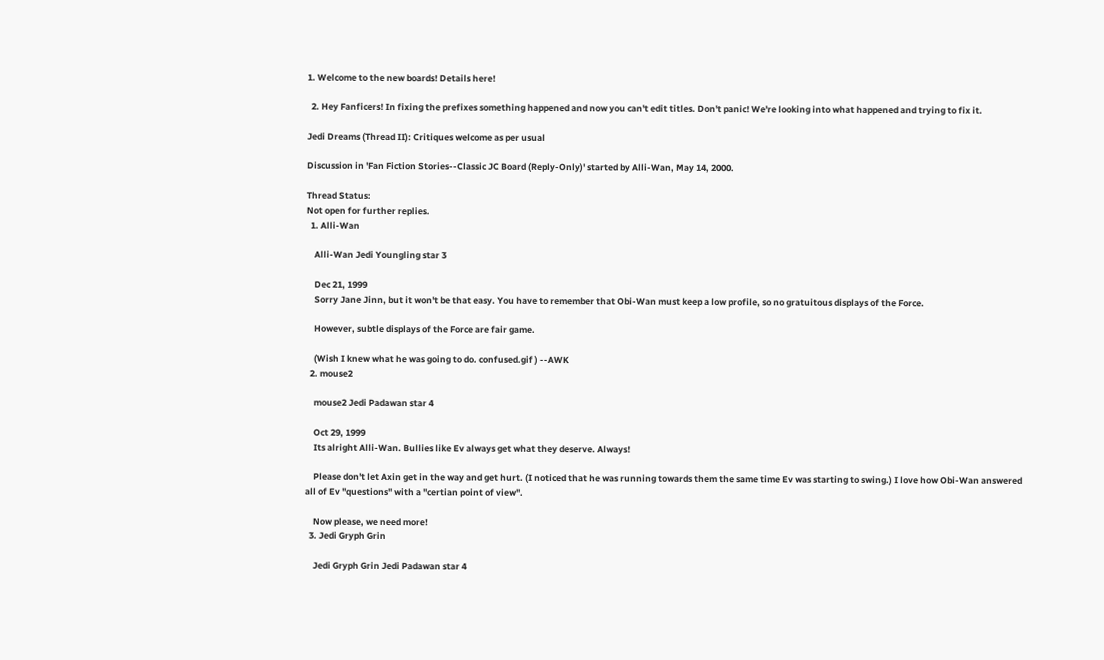1. Welcome to the new boards! Details here!

  2. Hey Fanficers! In fixing the prefixes something happened and now you can't edit titles. Don't panic! We're looking into what happened and trying to fix it.

Jedi Dreams (Thread II): Critiques welcome as per usual

Discussion in 'Fan Fiction Stories--Classic JC Board (Reply-Only)' started by Alli-Wan, May 14, 2000.

Thread Status:
Not open for further replies.
  1. Alli-Wan

    Alli-Wan Jedi Youngling star 3

    Dec 21, 1999
    Sorry Jane Jinn, but it won't be that easy. You have to remember that Obi-Wan must keep a low profile, so no gratuitous displays of the Force.

    However, subtle displays of the Force are fair game.

    (Wish I knew what he was going to do. confused.gif ) --AWK
  2. mouse2

    mouse2 Jedi Padawan star 4

    Oct 29, 1999
    Its alright Alli-Wan. Bullies like Ev always get what they deserve. Always!

    Please don't let Axin get in the way and get hurt. (I noticed that he was running towards them the same time Ev was starting to swing.) I love how Obi-Wan answered all of Ev "questions" with a "certian point of view".

    Now please, we need more!
  3. Jedi Gryph Grin

    Jedi Gryph Grin Jedi Padawan star 4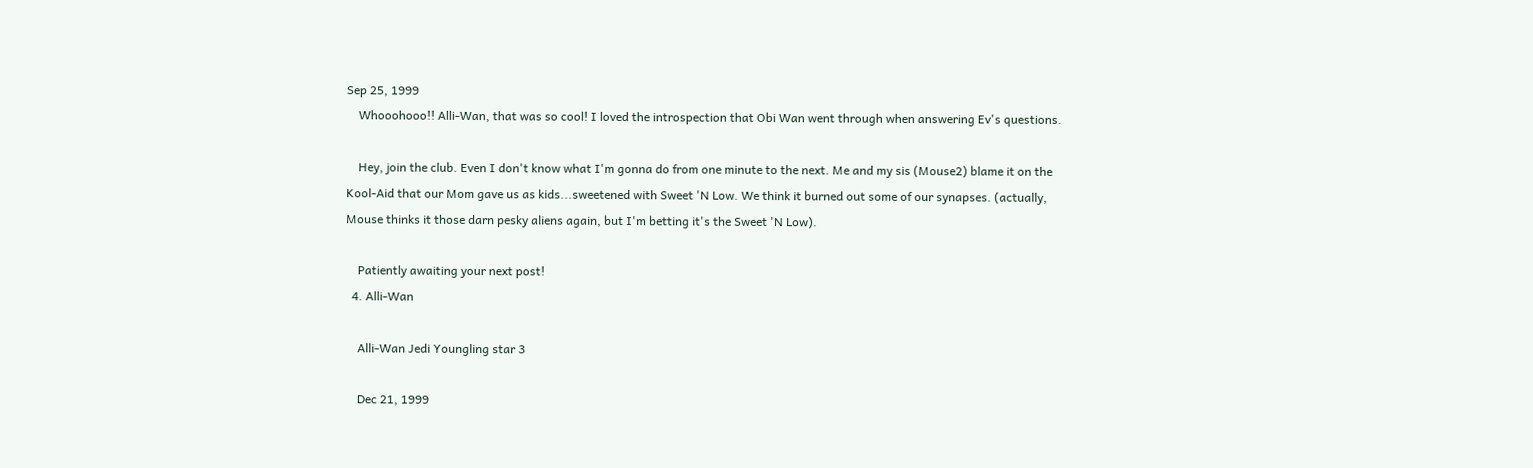Sep 25, 1999
    Whooohooo!! Alli-Wan, that was so cool! I loved the introspection that Obi Wan went through when answering Ev's questions.

    Hey, join the club. Even I don't know what I'm gonna do from one minute to the next. Me and my sis (Mouse2) blame it on the Kool-Aid that our Mom gave us as kids...sweetened with Sweet 'N Low. We think it burned out some of our synapses. (actually, Mouse thinks it those darn pesky aliens again, but I'm betting it's the Sweet 'N Low).

    Patiently awaiting your next post!
  4. Alli-Wan

    Alli-Wan Jedi Youngling star 3

    Dec 21, 1999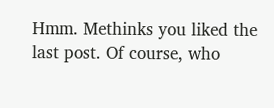Hmm. Methinks you liked the last post. Of course, who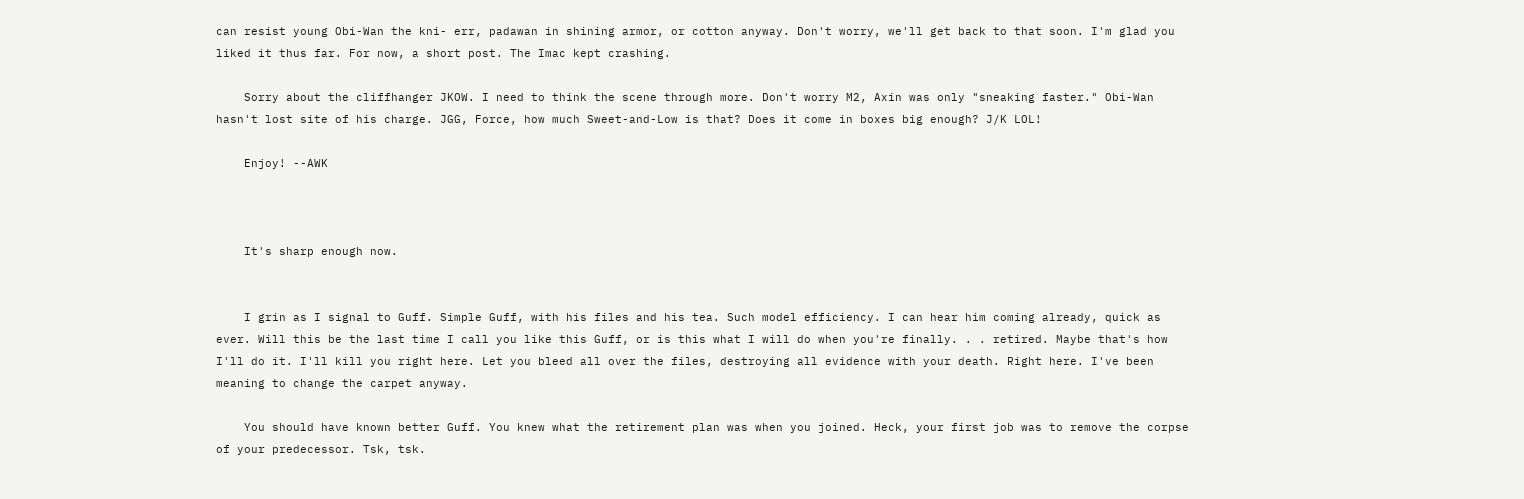can resist young Obi-Wan the kni- err, padawan in shining armor, or cotton anyway. Don't worry, we'll get back to that soon. I'm glad you liked it thus far. For now, a short post. The Imac kept crashing.

    Sorry about the cliffhanger JKOW. I need to think the scene through more. Don't worry M2, Axin was only "sneaking faster." Obi-Wan hasn't lost site of his charge. JGG, Force, how much Sweet-and-Low is that? Does it come in boxes big enough? J/K LOL!

    Enjoy! --AWK



    It's sharp enough now.


    I grin as I signal to Guff. Simple Guff, with his files and his tea. Such model efficiency. I can hear him coming already, quick as ever. Will this be the last time I call you like this Guff, or is this what I will do when you're finally. . . retired. Maybe that's how I'll do it. I'll kill you right here. Let you bleed all over the files, destroying all evidence with your death. Right here. I've been meaning to change the carpet anyway.

    You should have known better Guff. You knew what the retirement plan was when you joined. Heck, your first job was to remove the corpse of your predecessor. Tsk, tsk.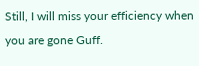Still, I will miss your efficiency when you are gone Guff.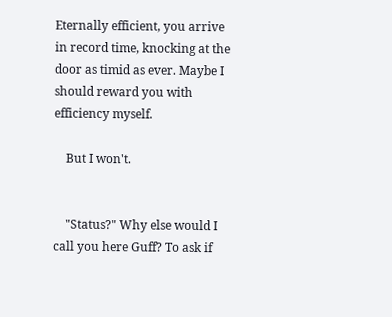Eternally efficient, you arrive in record time, knocking at the door as timid as ever. Maybe I should reward you with efficiency myself.

    But I won't.


    "Status?" Why else would I call you here Guff? To ask if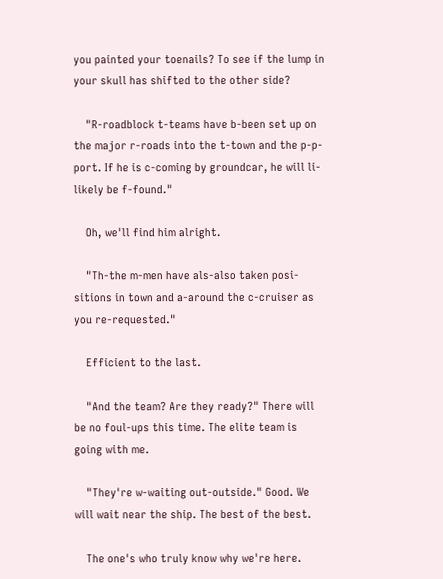you painted your toenails? To see if the lump in your skull has shifted to the other side?

    "R-roadblock t-teams have b-been set up on the major r-roads into the t-town and the p-p-port. If he is c-coming by groundcar, he will li-likely be f-found."

    Oh, we'll find him alright.

    "Th-the m-men have als-also taken posi-sitions in town and a-around the c-cruiser as you re-requested."

    Efficient to the last.

    "And the team? Are they ready?" There will be no foul-ups this time. The elite team is going with me.

    "They're w-waiting out-outside." Good. We will wait near the ship. The best of the best.

    The one's who truly know why we're here.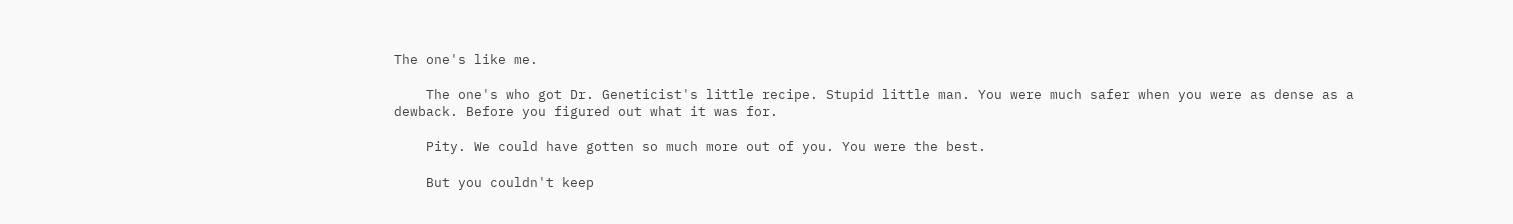The one's like me.

    The one's who got Dr. Geneticist's little recipe. Stupid little man. You were much safer when you were as dense as a dewback. Before you figured out what it was for.

    Pity. We could have gotten so much more out of you. You were the best.

    But you couldn't keep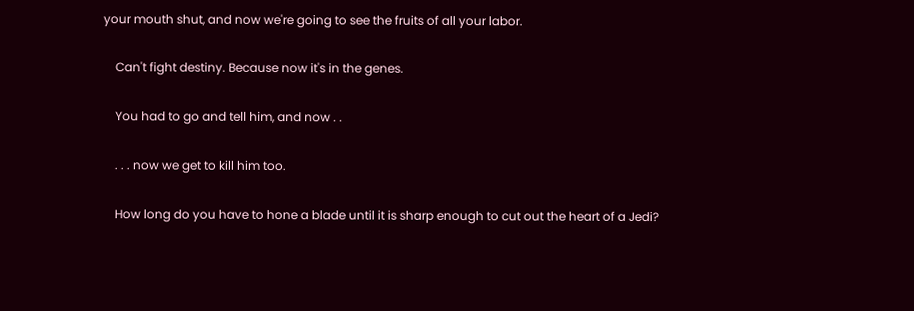your mouth shut, and now we're going to see the fruits of all your labor.

    Can't fight destiny. Because now it's in the genes.

    You had to go and tell him, and now . .

    . . . now we get to kill him too.

    How long do you have to hone a blade until it is sharp enough to cut out the heart of a Jedi?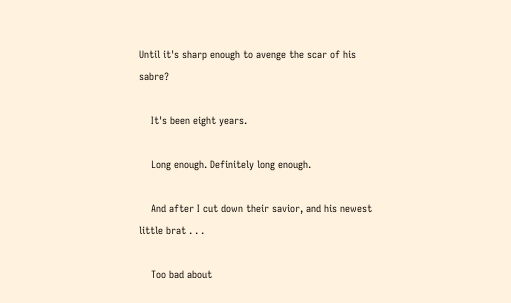Until it's sharp enough to avenge the scar of his sabre?

    It's been eight years.

    Long enough. Definitely long enough.

    And after I cut down their savior, and his newest little brat . . .

    Too bad about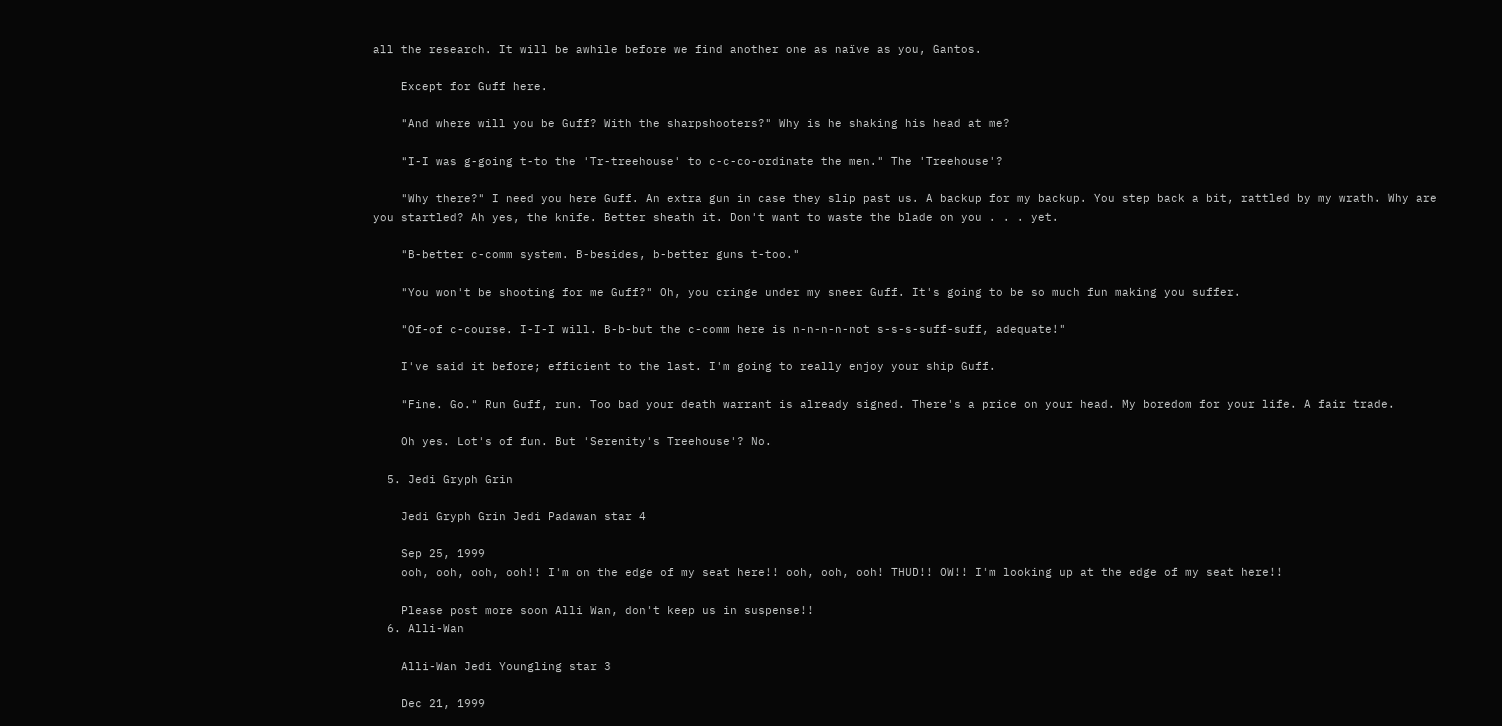all the research. It will be awhile before we find another one as naïve as you, Gantos.

    Except for Guff here.

    "And where will you be Guff? With the sharpshooters?" Why is he shaking his head at me?

    "I-I was g-going t-to the 'Tr-treehouse' to c-c-co-ordinate the men." The 'Treehouse'?

    "Why there?" I need you here Guff. An extra gun in case they slip past us. A backup for my backup. You step back a bit, rattled by my wrath. Why are you startled? Ah yes, the knife. Better sheath it. Don't want to waste the blade on you . . . yet.

    "B-better c-comm system. B-besides, b-better guns t-too."

    "You won't be shooting for me Guff?" Oh, you cringe under my sneer Guff. It's going to be so much fun making you suffer.

    "Of-of c-course. I-I-I will. B-b-but the c-comm here is n-n-n-n-not s-s-s-suff-suff, adequate!"

    I've said it before; efficient to the last. I'm going to really enjoy your ship Guff.

    "Fine. Go." Run Guff, run. Too bad your death warrant is already signed. There's a price on your head. My boredom for your life. A fair trade.

    Oh yes. Lot's of fun. But 'Serenity's Treehouse'? No.

  5. Jedi Gryph Grin

    Jedi Gryph Grin Jedi Padawan star 4

    Sep 25, 1999
    ooh, ooh, ooh, ooh!! I'm on the edge of my seat here!! ooh, ooh, ooh! THUD!! OW!! I'm looking up at the edge of my seat here!!

    Please post more soon Alli Wan, don't keep us in suspense!!
  6. Alli-Wan

    Alli-Wan Jedi Youngling star 3

    Dec 21, 1999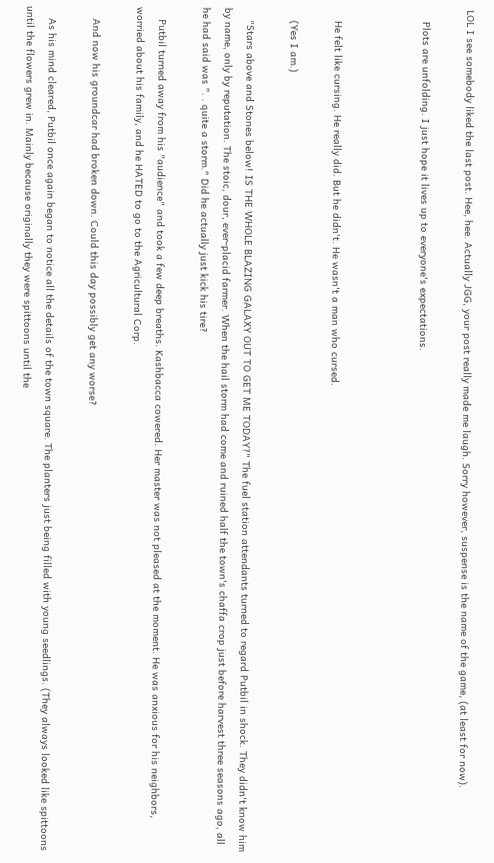LOL I see somebody liked the last post. Hee, hee. Actually JGG, your post really made me laugh. Sorry however, suspense is the name of the game, (at least for now).

    Plots are unfolding. I just hope it lives up to everyone's expectations.



    He felt like cursing. He really did. But he didn't. He wasn't a man who cursed.

    (Yes I am.)

    "Stars above and Stones below! IS THE WHOLE BLAZING GALAXY OUT TO GET ME TODAY?" The fuel station attendants turned to regard Putbil in shock. They didn't know him by name, only by reputation. The stoic, dour, ever-placid farmer. When the hail storm had come and ruined half the town's chaffa crop just before harvest three seasons ago, all he had said was ". . quite a storm." Did he actually just kick his tire?

    Putbil turned away from his "audience" and took a few deep breaths. Kashbacca cowered. Her master was not pleased at the moment. He was anxious for his neighbors, worried about his family, and he HATED to go to the Agricultural Corp.

    And now his groundcar had broken down. Could this day possibly get any worse?

    As his mind cleared, Putbil once again began to notice all the details of the town square. The planters just being filled with young seedlings. (They always looked like spittoons until the flowers grew in. Mainly because originally they were spittoons until the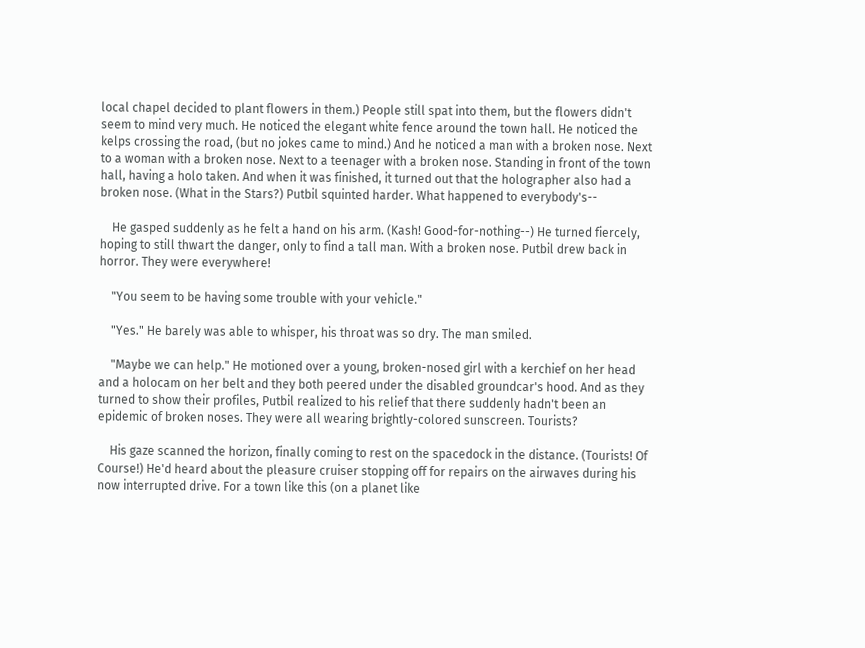local chapel decided to plant flowers in them.) People still spat into them, but the flowers didn't seem to mind very much. He noticed the elegant white fence around the town hall. He noticed the kelps crossing the road, (but no jokes came to mind.) And he noticed a man with a broken nose. Next to a woman with a broken nose. Next to a teenager with a broken nose. Standing in front of the town hall, having a holo taken. And when it was finished, it turned out that the holographer also had a broken nose. (What in the Stars?) Putbil squinted harder. What happened to everybody's--

    He gasped suddenly as he felt a hand on his arm. (Kash! Good-for-nothing--) He turned fiercely, hoping to still thwart the danger, only to find a tall man. With a broken nose. Putbil drew back in horror. They were everywhere!

    "You seem to be having some trouble with your vehicle."

    "Yes." He barely was able to whisper, his throat was so dry. The man smiled.

    "Maybe we can help." He motioned over a young, broken-nosed girl with a kerchief on her head and a holocam on her belt and they both peered under the disabled groundcar's hood. And as they turned to show their profiles, Putbil realized to his relief that there suddenly hadn't been an epidemic of broken noses. They were all wearing brightly-colored sunscreen. Tourists?

    His gaze scanned the horizon, finally coming to rest on the spacedock in the distance. (Tourists! Of Course!) He'd heard about the pleasure cruiser stopping off for repairs on the airwaves during his now interrupted drive. For a town like this (on a planet like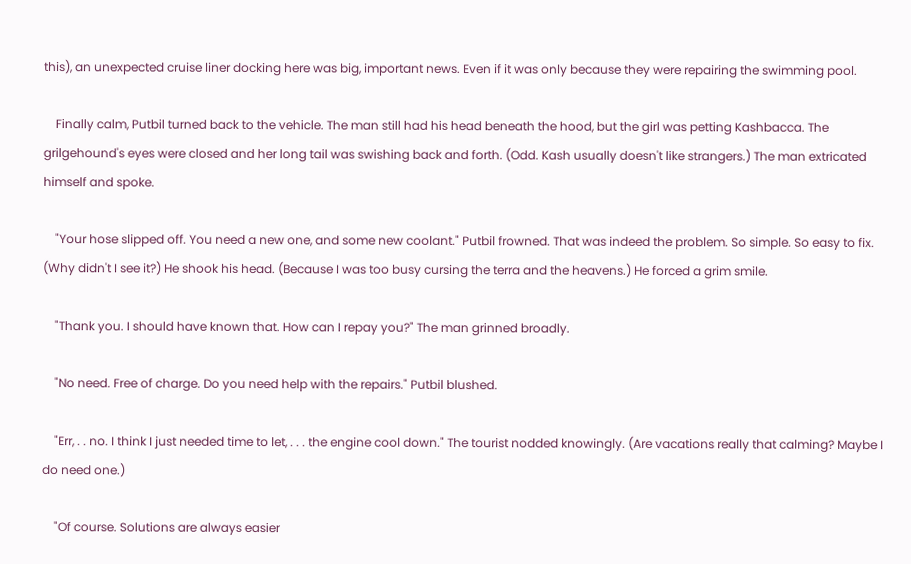this), an unexpected cruise liner docking here was big, important news. Even if it was only because they were repairing the swimming pool.

    Finally calm, Putbil turned back to the vehicle. The man still had his head beneath the hood, but the girl was petting Kashbacca. The grilgehound's eyes were closed and her long tail was swishing back and forth. (Odd. Kash usually doesn't like strangers.) The man extricated himself and spoke.

    "Your hose slipped off. You need a new one, and some new coolant." Putbil frowned. That was indeed the problem. So simple. So easy to fix. (Why didn't I see it?) He shook his head. (Because I was too busy cursing the terra and the heavens.) He forced a grim smile.

    "Thank you. I should have known that. How can I repay you?" The man grinned broadly.

    "No need. Free of charge. Do you need help with the repairs." Putbil blushed.

    "Err, . . no. I think I just needed time to let, . . . the engine cool down." The tourist nodded knowingly. (Are vacations really that calming? Maybe I do need one.)

    "Of course. Solutions are always easier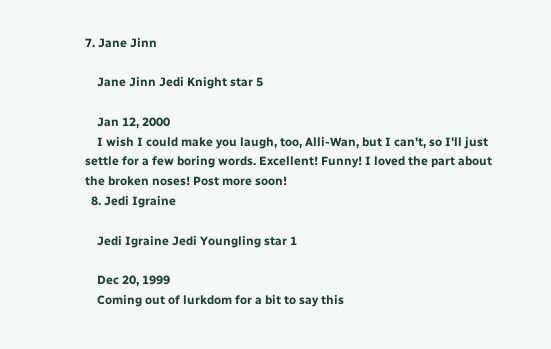7. Jane Jinn

    Jane Jinn Jedi Knight star 5

    Jan 12, 2000
    I wish I could make you laugh, too, Alli-Wan, but I can't, so I'll just settle for a few boring words. Excellent! Funny! I loved the part about the broken noses! Post more soon!
  8. Jedi Igraine

    Jedi Igraine Jedi Youngling star 1

    Dec 20, 1999
    Coming out of lurkdom for a bit to say this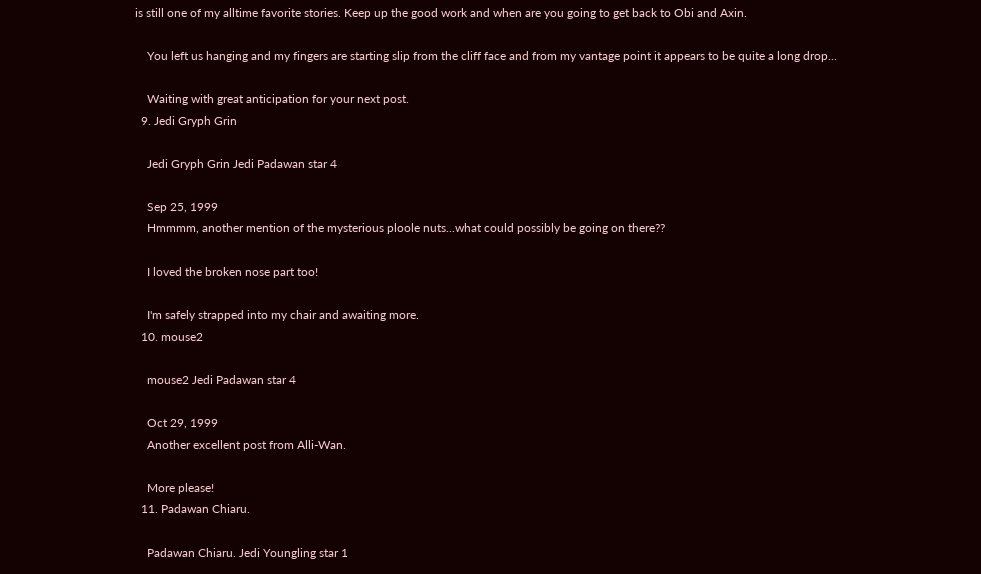is still one of my alltime favorite stories. Keep up the good work and when are you going to get back to Obi and Axin.

    You left us hanging and my fingers are starting slip from the cliff face and from my vantage point it appears to be quite a long drop...

    Waiting with great anticipation for your next post.
  9. Jedi Gryph Grin

    Jedi Gryph Grin Jedi Padawan star 4

    Sep 25, 1999
    Hmmmm, another mention of the mysterious ploole nuts...what could possibly be going on there??

    I loved the broken nose part too!

    I'm safely strapped into my chair and awaiting more.
  10. mouse2

    mouse2 Jedi Padawan star 4

    Oct 29, 1999
    Another excellent post from Alli-Wan.

    More please!
  11. Padawan Chiaru.

    Padawan Chiaru. Jedi Youngling star 1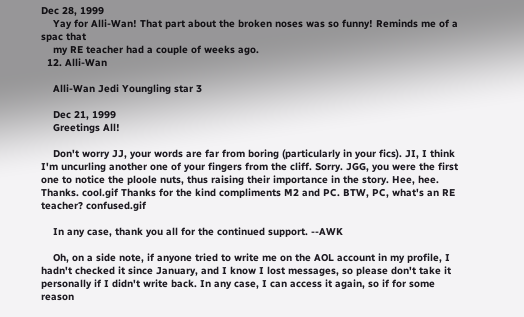Dec 28, 1999
    Yay for Alli-Wan! That part about the broken noses was so funny! Reminds me of a spac that
    my RE teacher had a couple of weeks ago.
  12. Alli-Wan

    Alli-Wan Jedi Youngling star 3

    Dec 21, 1999
    Greetings All!

    Don't worry JJ, your words are far from boring (particularly in your fics). JI, I think I'm uncurling another one of your fingers from the cliff. Sorry. JGG, you were the first one to notice the ploole nuts, thus raising their importance in the story. Hee, hee. Thanks. cool.gif Thanks for the kind compliments M2 and PC. BTW, PC, what's an RE teacher? confused.gif

    In any case, thank you all for the continued support. --AWK

    Oh, on a side note, if anyone tried to write me on the AOL account in my profile, I hadn't checked it since January, and I know I lost messages, so please don't take it personally if I didn't write back. In any case, I can access it again, so if for some reason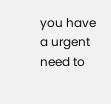you have a urgent need to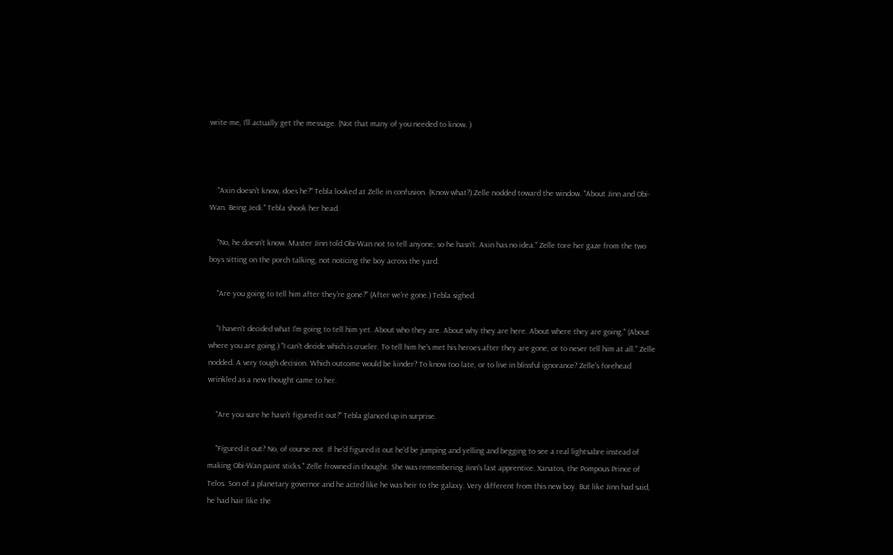write me, I'll actually get the message. (Not that many of you needed to know. )



    "Axin doesn't know, does he?" Tebla looked at Zelle in confusion. (Know what?) Zelle nodded toward the window. "About Jinn and Obi-Wan. Being Jedi." Tebla shook her head.

    "No, he doesn't know. Master Jinn told Obi-Wan not to tell anyone, so he hasn't. Axin has no idea." Zelle tore her gaze from the two boys sitting on the porch talking, not noticing the boy across the yard.

    "Are you going to tell him after they're gone?" (After we're gone.) Tebla sighed.

    "I haven't decided what I'm going to tell him yet. About who they are. About why they are here. About where they are going." (About where you are going.) "I can't decide which is crueler. To tell him he's met his heroes after they are gone, or to never tell him at all." Zelle nodded. A very tough decision. Which outcome would be kinder? To know too late, or to live in blissful ignorance? Zelle's forehead wrinkled as a new thought came to her.

    "Are you sure he hasn't figured it out?" Tebla glanced up in surprise.

    "Figured it out? No, of course not. If he'd figured it out he'd be jumping and yelling and begging to see a real lightsabre instead of making Obi-Wan paint sticks." Zelle frowned in thought. She was remembering Jinn's last apprentice. Xanatos, the Pompous Prince of Telos. Son of a planetary governor and he acted like he was heir to the galaxy. Very different from this new boy. But like Jinn had said, he had hair like the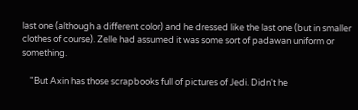last one (although a different color) and he dressed like the last one (but in smaller clothes of course). Zelle had assumed it was some sort of padawan uniform or something.

    "But Axin has those scrapbooks full of pictures of Jedi. Didn't he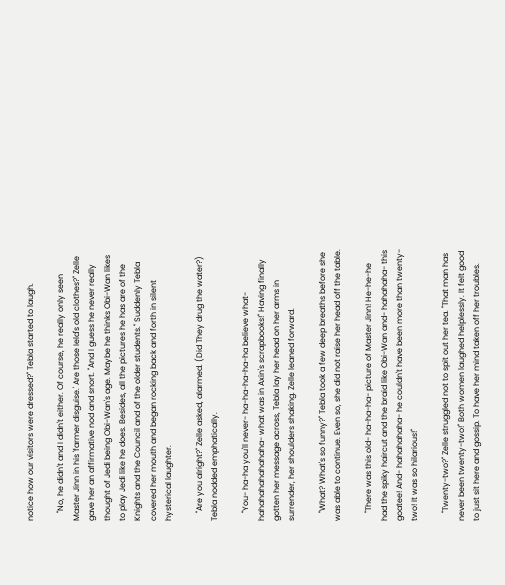notice how our visitors were dressed?" Tebla started to laugh.

    "No, he didn't and I didn't either. Of course, he really only seen Master Jinn in his 'farmer disguise.' Are those Ield's old clothes?" Zelle gave her an affirmative nod and snort. "And I guess he never really thought of Jedi being Obi-Wan's age. Maybe he thinks Obi-Wan likes to play Jedi like he does. Besides, all the pictures he has are of the Knights and the Council and of the older students." Suddenly Tebla covered her mouth and began rocking back and forth in silent hysterical laughter.

    "Are you alright?" Zelle asked, alarmed. (Did They drug the water?) Tebla nodded emphatically.

    "You- ha-ha you'll never- ha-ha-ha-ha-ha believe what- hahahahahahahaha- what was in Axin's scrapbooks!" Having finally gotten her message across, Tebla lay her head on her arms in surrender, her shoulders shaking. Zelle leaned forward.

    "What? What's so funny?" Tebla took a few deep breaths before she was able to continue. Even so, she did not raise her head off the table.

    "There was this old- ha-ha-ha- picture of Master Jinn! He-he-he had the spiky haircut and the braid like Obi-Wan and- hahahaha- this goatee! And- hahahahaha- he couldn't have been more than twenty-two! It was so hilarious!"

    "Twenty-two?" Zelle struggled not to spit out her tea. "That man has never been twenty-two!" Both women laughed helplessly. It felt good to just sit here and gossip. To have her mind taken off her troubles.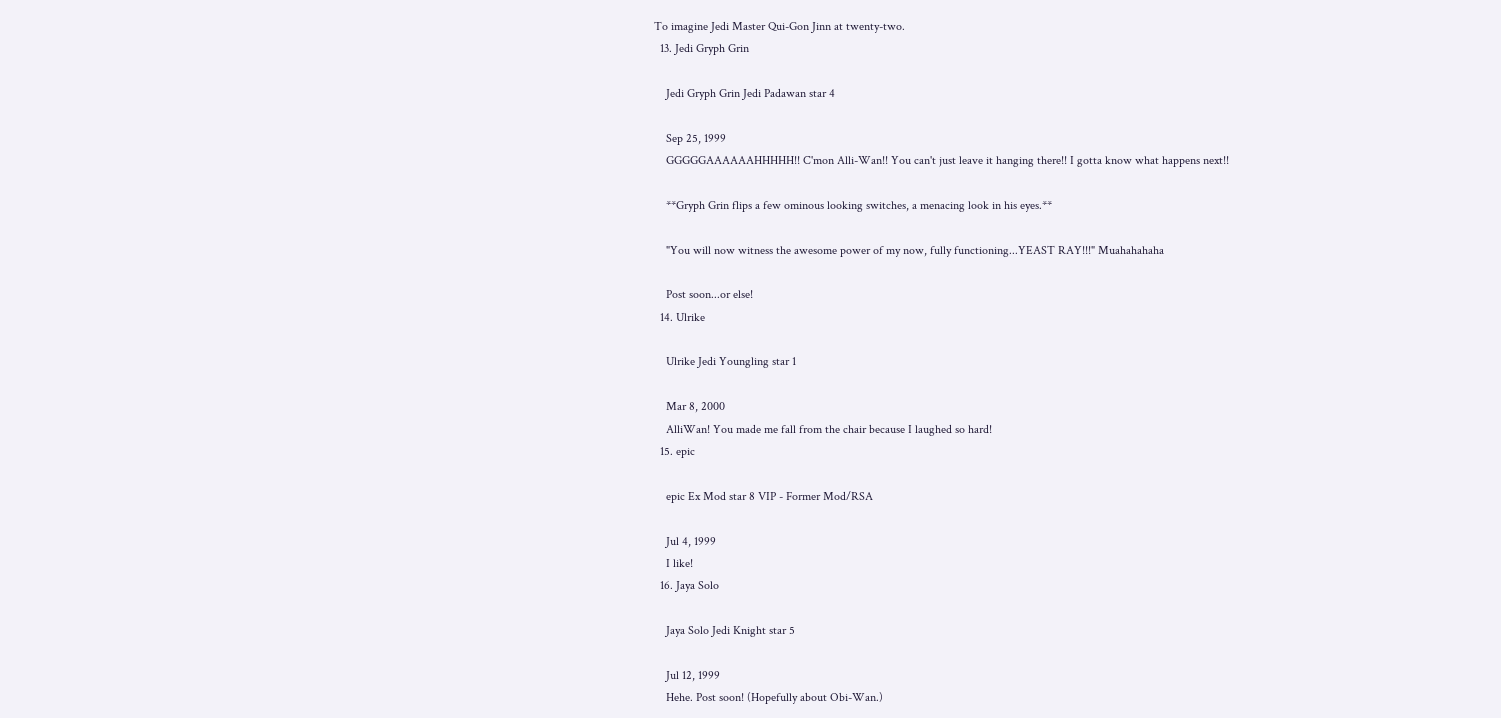To imagine Jedi Master Qui-Gon Jinn at twenty-two.
  13. Jedi Gryph Grin

    Jedi Gryph Grin Jedi Padawan star 4

    Sep 25, 1999
    GGGGGAAAAAAHHHHH!! C'mon Alli-Wan!! You can't just leave it hanging there!! I gotta know what happens next!!

    **Gryph Grin flips a few ominous looking switches, a menacing look in his eyes.**

    "You will now witness the awesome power of my now, fully functioning...YEAST RAY!!!" Muahahahaha

    Post soon...or else!
  14. Ulrike

    Ulrike Jedi Youngling star 1

    Mar 8, 2000
    AlliWan! You made me fall from the chair because I laughed so hard!
  15. epic

    epic Ex Mod star 8 VIP - Former Mod/RSA

    Jul 4, 1999
    I like!
  16. Jaya Solo

    Jaya Solo Jedi Knight star 5

    Jul 12, 1999
    Hehe. Post soon! (Hopefully about Obi-Wan.)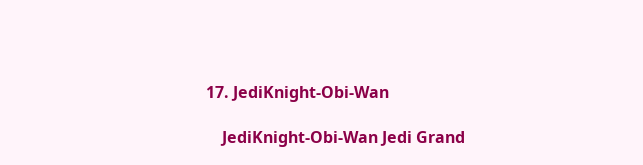17. JediKnight-Obi-Wan

    JediKnight-Obi-Wan Jedi Grand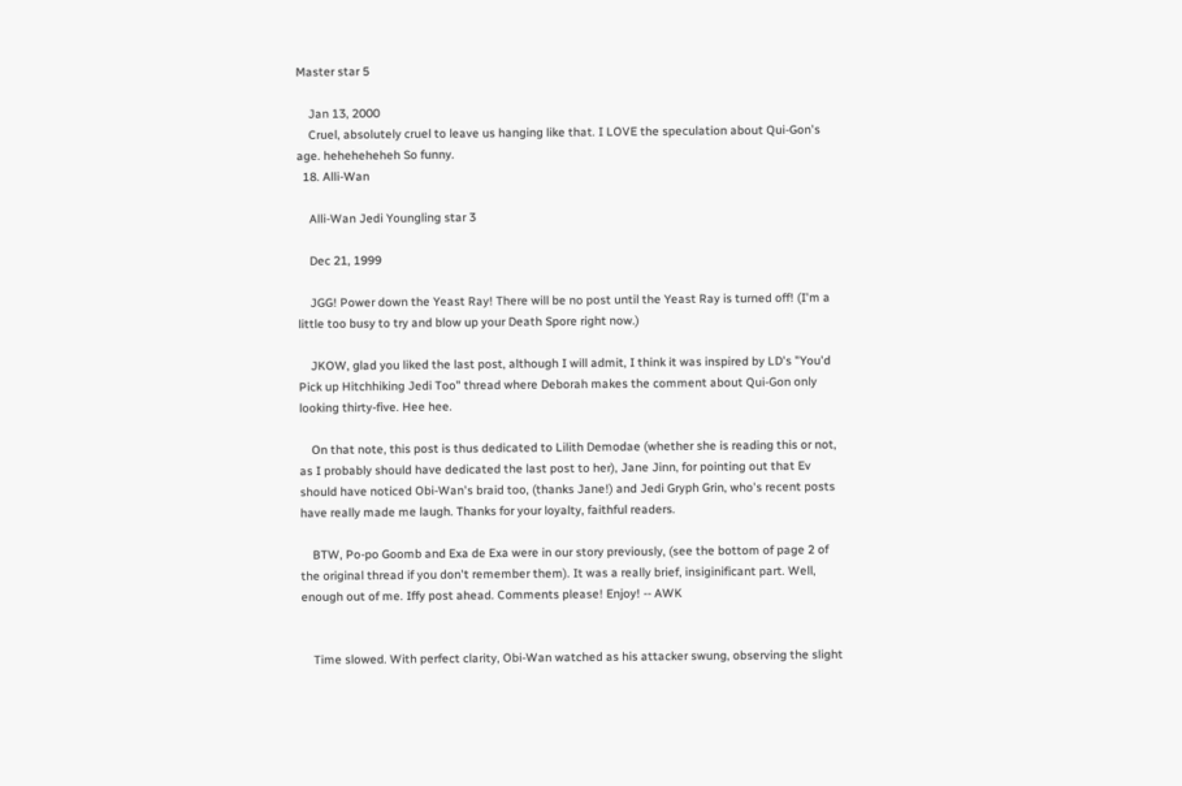Master star 5

    Jan 13, 2000
    Cruel, absolutely cruel to leave us hanging like that. I LOVE the speculation about Qui-Gon's age. heheheheheh So funny.
  18. Alli-Wan

    Alli-Wan Jedi Youngling star 3

    Dec 21, 1999

    JGG! Power down the Yeast Ray! There will be no post until the Yeast Ray is turned off! (I'm a little too busy to try and blow up your Death Spore right now.)

    JKOW, glad you liked the last post, although I will admit, I think it was inspired by LD's "You'd Pick up Hitchhiking Jedi Too" thread where Deborah makes the comment about Qui-Gon only looking thirty-five. Hee hee.

    On that note, this post is thus dedicated to Lilith Demodae (whether she is reading this or not, as I probably should have dedicated the last post to her), Jane Jinn, for pointing out that Ev should have noticed Obi-Wan's braid too, (thanks Jane!) and Jedi Gryph Grin, who's recent posts have really made me laugh. Thanks for your loyalty, faithful readers.

    BTW, Po-po Goomb and Exa de Exa were in our story previously, (see the bottom of page 2 of the original thread if you don't remember them). It was a really brief, insiginificant part. Well, enough out of me. Iffy post ahead. Comments please! Enjoy! -- AWK


    Time slowed. With perfect clarity, Obi-Wan watched as his attacker swung, observing the slight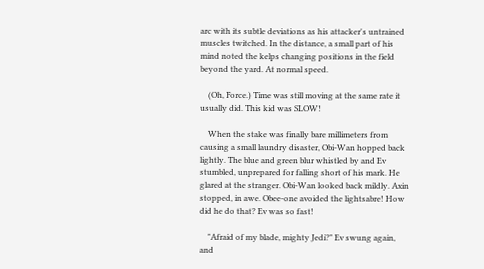arc with its subtle deviations as his attacker's untrained muscles twitched. In the distance, a small part of his mind noted the kelps changing positions in the field beyond the yard. At normal speed.

    (Oh, Force.) Time was still moving at the same rate it usually did. This kid was SLOW!

    When the stake was finally bare millimeters from causing a small laundry disaster, Obi-Wan hopped back lightly. The blue and green blur whistled by and Ev stumbled, unprepared for falling short of his mark. He glared at the stranger. Obi-Wan looked back mildly. Axin stopped, in awe. Obee-one avoided the lightsabre! How did he do that? Ev was so fast!

    "Afraid of my blade, mighty Jedi?" Ev swung again, and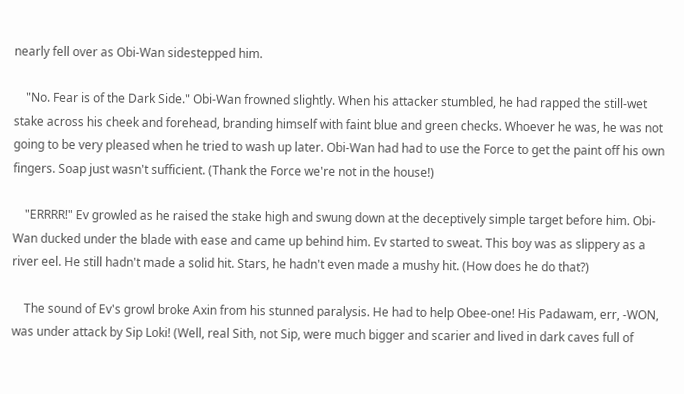nearly fell over as Obi-Wan sidestepped him.

    "No. Fear is of the Dark Side." Obi-Wan frowned slightly. When his attacker stumbled, he had rapped the still-wet stake across his cheek and forehead, branding himself with faint blue and green checks. Whoever he was, he was not going to be very pleased when he tried to wash up later. Obi-Wan had had to use the Force to get the paint off his own fingers. Soap just wasn't sufficient. (Thank the Force we're not in the house!)

    "ERRRR!" Ev growled as he raised the stake high and swung down at the deceptively simple target before him. Obi-Wan ducked under the blade with ease and came up behind him. Ev started to sweat. This boy was as slippery as a river eel. He still hadn't made a solid hit. Stars, he hadn't even made a mushy hit. (How does he do that?)

    The sound of Ev's growl broke Axin from his stunned paralysis. He had to help Obee-one! His Padawam, err, -WON, was under attack by Sip Loki! (Well, real Sith, not Sip, were much bigger and scarier and lived in dark caves full of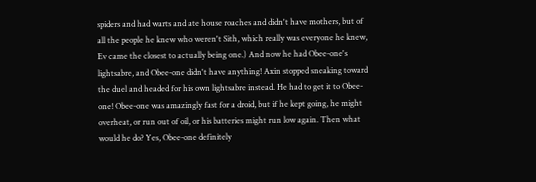spiders and had warts and ate house roaches and didn't have mothers, but of all the people he knew who weren't Sith, which really was everyone he knew, Ev came the closest to actually being one.) And now he had Obee-one's lightsabre, and Obee-one didn't have anything! Axin stopped sneaking toward the duel and headed for his own lightsabre instead. He had to get it to Obee-one! Obee-one was amazingly fast for a droid, but if he kept going, he might overheat, or run out of oil, or his batteries might run low again. Then what would he do? Yes, Obee-one definitely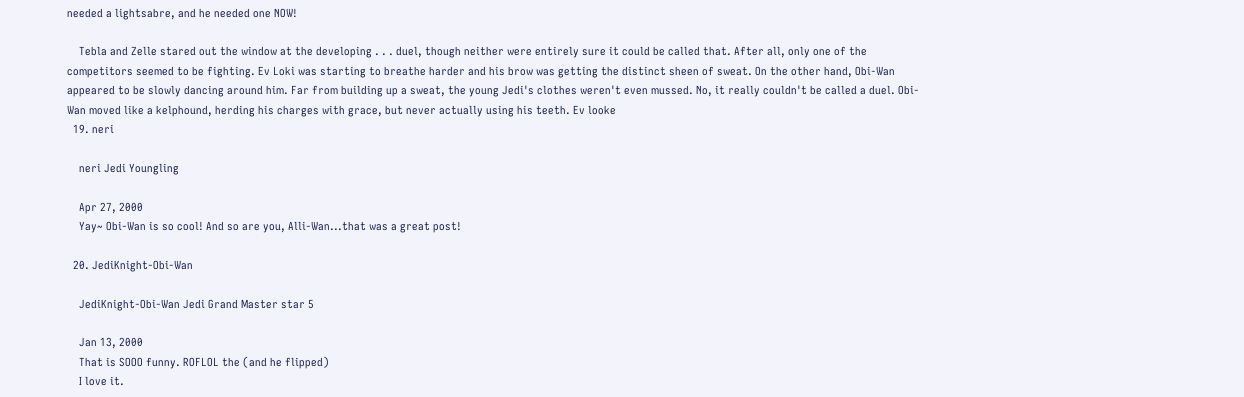needed a lightsabre, and he needed one NOW!

    Tebla and Zelle stared out the window at the developing . . . duel, though neither were entirely sure it could be called that. After all, only one of the competitors seemed to be fighting. Ev Loki was starting to breathe harder and his brow was getting the distinct sheen of sweat. On the other hand, Obi-Wan appeared to be slowly dancing around him. Far from building up a sweat, the young Jedi's clothes weren't even mussed. No, it really couldn't be called a duel. Obi-Wan moved like a kelphound, herding his charges with grace, but never actually using his teeth. Ev looke
  19. neri

    neri Jedi Youngling

    Apr 27, 2000
    Yay~ Obi-Wan is so cool! And so are you, Alli-Wan...that was a great post!

  20. JediKnight-Obi-Wan

    JediKnight-Obi-Wan Jedi Grand Master star 5

    Jan 13, 2000
    That is SOOO funny. ROFLOL the (and he flipped)
    I love it.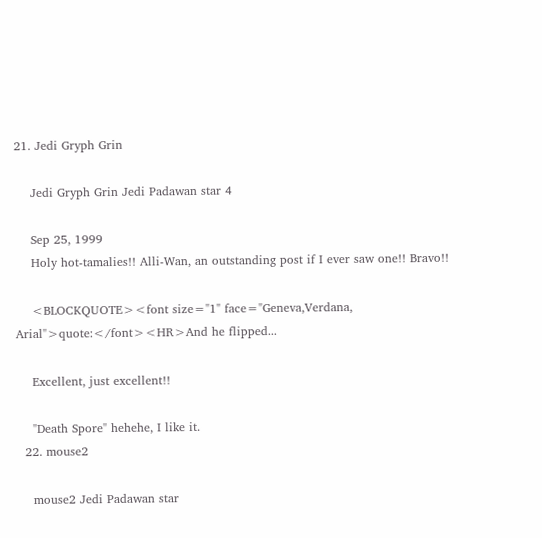21. Jedi Gryph Grin

    Jedi Gryph Grin Jedi Padawan star 4

    Sep 25, 1999
    Holy hot-tamalies!! Alli-Wan, an outstanding post if I ever saw one!! Bravo!!

    <BLOCKQUOTE><font size="1" face="Geneva,Verdana, Arial">quote:</font><HR>And he flipped...

    Excellent, just excellent!!

    "Death Spore" hehehe, I like it.
  22. mouse2

    mouse2 Jedi Padawan star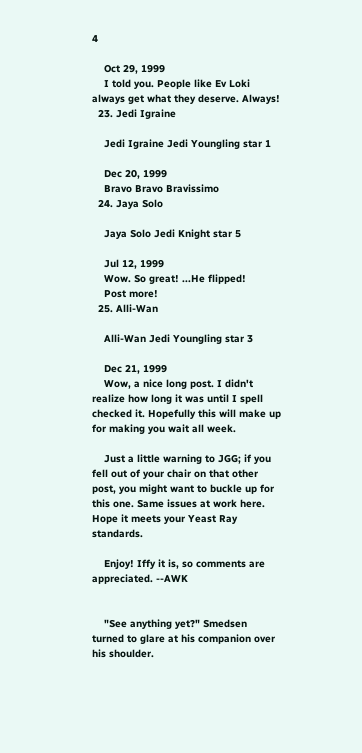4

    Oct 29, 1999
    I told you. People like Ev Loki always get what they deserve. Always!
  23. Jedi Igraine

    Jedi Igraine Jedi Youngling star 1

    Dec 20, 1999
    Bravo Bravo Bravissimo
  24. Jaya Solo

    Jaya Solo Jedi Knight star 5

    Jul 12, 1999
    Wow. So great! ...He flipped!
    Post more!
  25. Alli-Wan

    Alli-Wan Jedi Youngling star 3

    Dec 21, 1999
    Wow, a nice long post. I didn't realize how long it was until I spell checked it. Hopefully this will make up for making you wait all week.

    Just a little warning to JGG; if you fell out of your chair on that other post, you might want to buckle up for this one. Same issues at work here. Hope it meets your Yeast Ray standards.

    Enjoy! Iffy it is, so comments are appreciated. --AWK


    "See anything yet?" Smedsen turned to glare at his companion over his shoulder.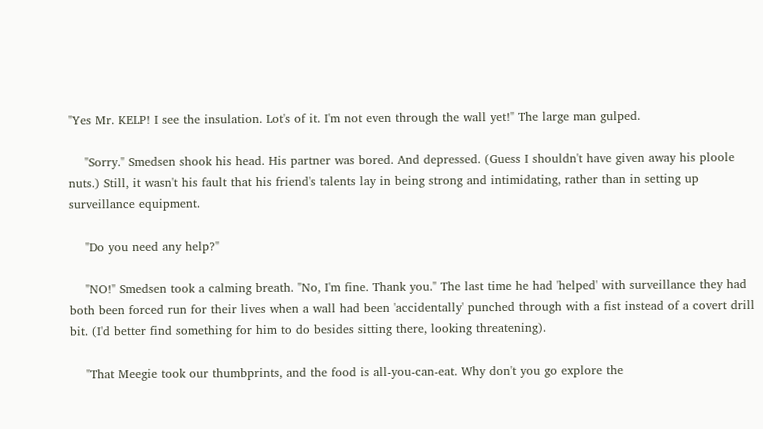"Yes Mr. KELP! I see the insulation. Lot's of it. I'm not even through the wall yet!" The large man gulped.

    "Sorry." Smedsen shook his head. His partner was bored. And depressed. (Guess I shouldn't have given away his ploole nuts.) Still, it wasn't his fault that his friend's talents lay in being strong and intimidating, rather than in setting up surveillance equipment.

    "Do you need any help?"

    "NO!" Smedsen took a calming breath. "No, I'm fine. Thank you." The last time he had 'helped' with surveillance they had both been forced run for their lives when a wall had been 'accidentally' punched through with a fist instead of a covert drill bit. (I'd better find something for him to do besides sitting there, looking threatening).

    "That Meegie took our thumbprints, and the food is all-you-can-eat. Why don't you go explore the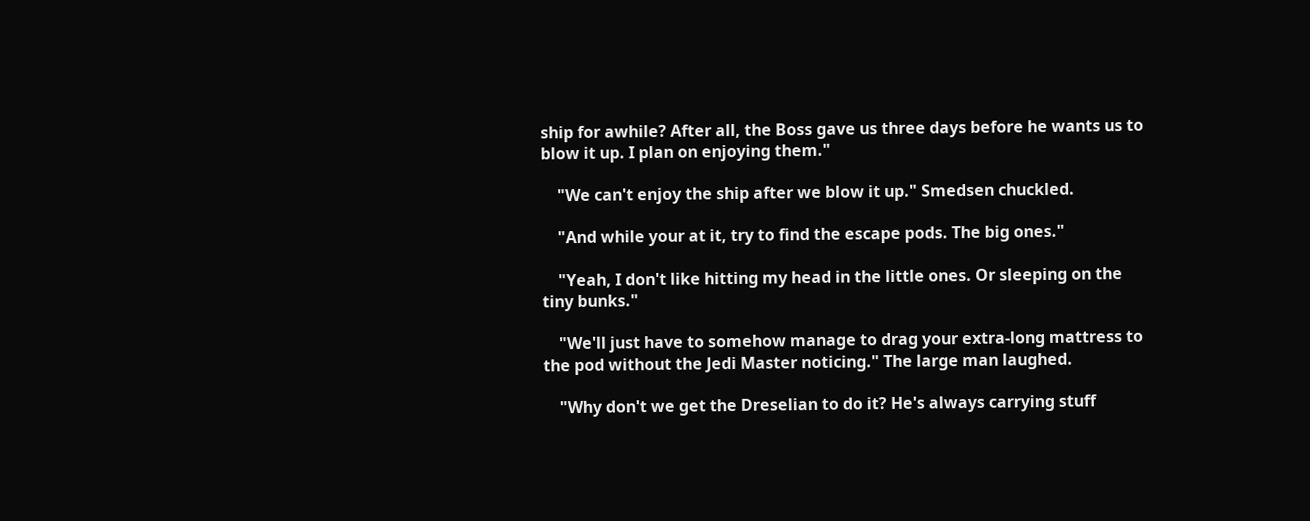ship for awhile? After all, the Boss gave us three days before he wants us to blow it up. I plan on enjoying them."

    "We can't enjoy the ship after we blow it up." Smedsen chuckled.

    "And while your at it, try to find the escape pods. The big ones."

    "Yeah, I don't like hitting my head in the little ones. Or sleeping on the tiny bunks."

    "We'll just have to somehow manage to drag your extra-long mattress to the pod without the Jedi Master noticing." The large man laughed.

    "Why don't we get the Dreselian to do it? He's always carrying stuff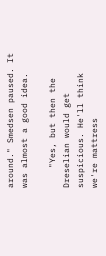around." Smedsen paused. It was almost a good idea.

    "Yes, but then the Dreselian would get suspicious. He'll think we're mattress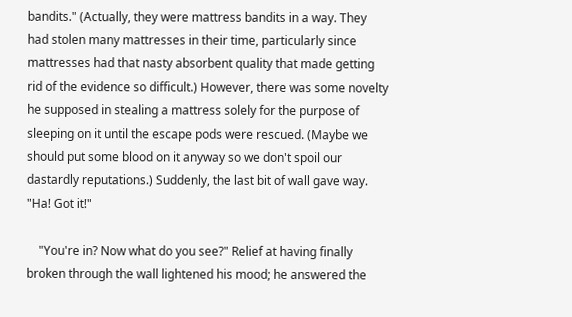bandits." (Actually, they were mattress bandits in a way. They had stolen many mattresses in their time, particularly since mattresses had that nasty absorbent quality that made getting rid of the evidence so difficult.) However, there was some novelty he supposed in stealing a mattress solely for the purpose of sleeping on it until the escape pods were rescued. (Maybe we should put some blood on it anyway so we don't spoil our dastardly reputations.) Suddenly, the last bit of wall gave way. "Ha! Got it!"

    "You're in? Now what do you see?" Relief at having finally broken through the wall lightened his mood; he answered the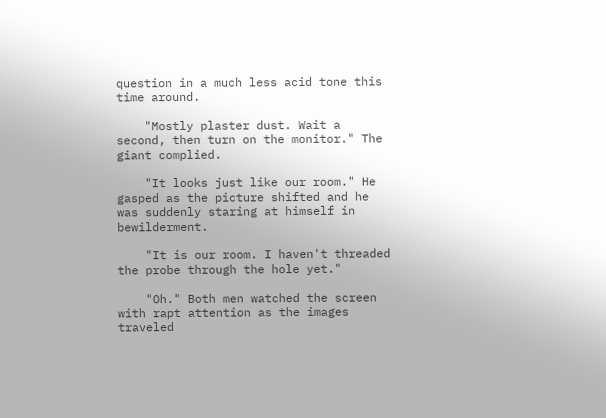question in a much less acid tone this time around.

    "Mostly plaster dust. Wait a second, then turn on the monitor." The giant complied.

    "It looks just like our room." He gasped as the picture shifted and he was suddenly staring at himself in bewilderment.

    "It is our room. I haven't threaded the probe through the hole yet."

    "Oh." Both men watched the screen with rapt attention as the images traveled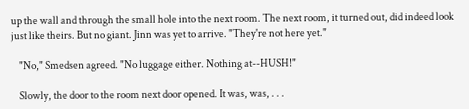up the wall and through the small hole into the next room. The next room, it turned out, did indeed look just like theirs. But no giant. Jinn was yet to arrive. "They're not here yet."

    "No," Smedsen agreed. "No luggage either. Nothing at--HUSH!"

    Slowly, the door to the room next door opened. It was, was, . . .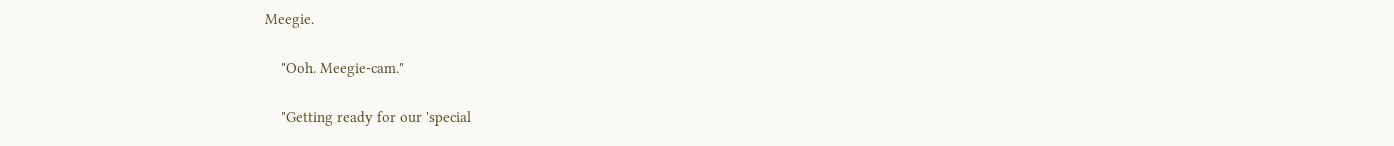Meegie.

    "Ooh. Meegie-cam."

    "Getting ready for our 'special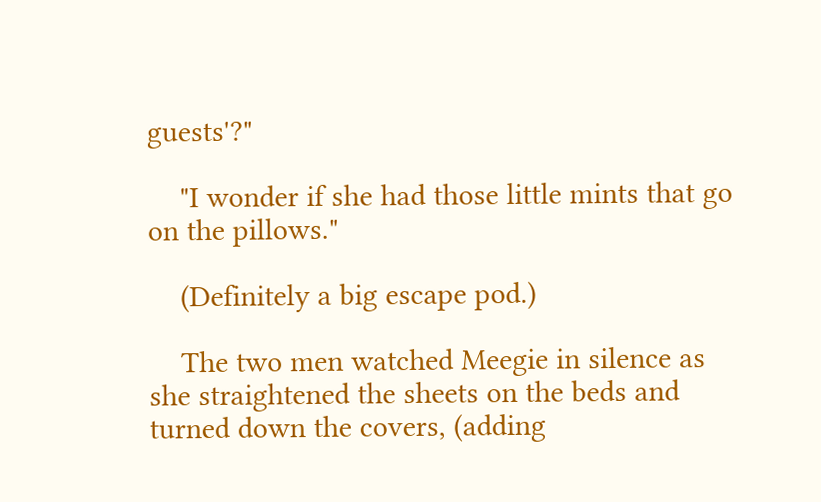guests'?"

    "I wonder if she had those little mints that go on the pillows."

    (Definitely a big escape pod.)

    The two men watched Meegie in silence as she straightened the sheets on the beds and turned down the covers, (adding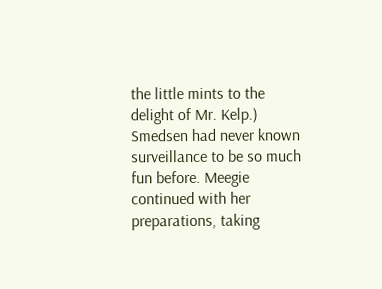the little mints to the delight of Mr. Kelp.) Smedsen had never known surveillance to be so much fun before. Meegie continued with her preparations, taking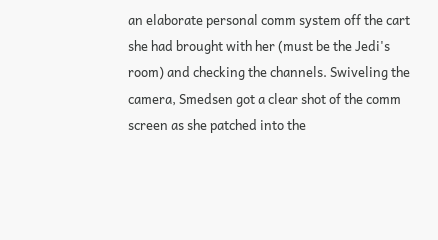an elaborate personal comm system off the cart she had brought with her (must be the Jedi's room) and checking the channels. Swiveling the camera, Smedsen got a clear shot of the comm screen as she patched into the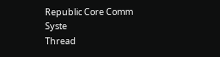Republic Core Comm Syste
Thread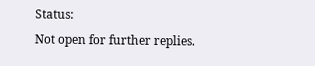Status:
Not open for further replies.